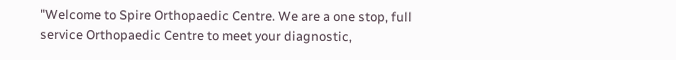"Welcome to Spire Orthopaedic Centre. We are a one stop, full service Orthopaedic Centre to meet your diagnostic,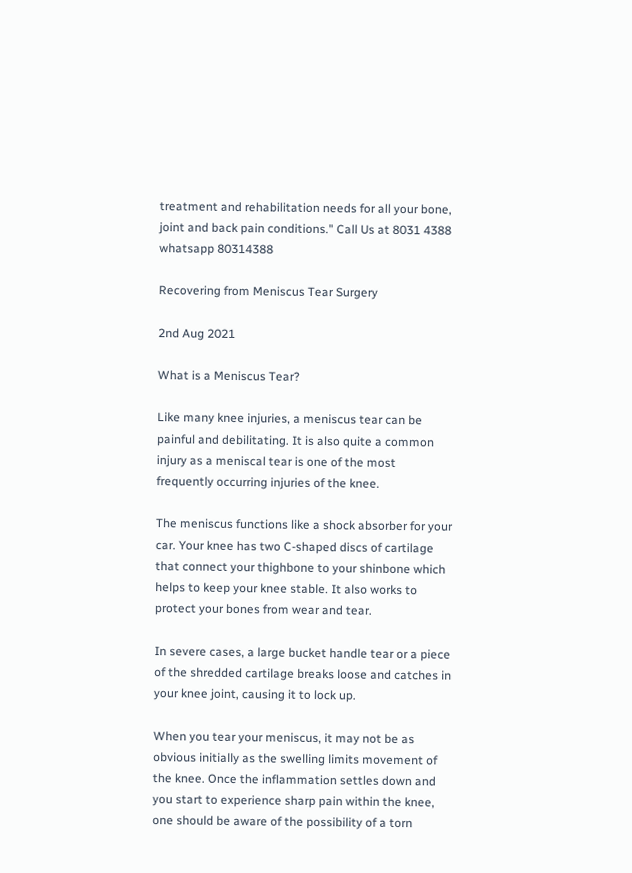treatment and rehabilitation needs for all your bone, joint and back pain conditions." Call Us at 8031 4388
whatsapp 80314388

Recovering from Meniscus Tear Surgery

2nd Aug 2021

What is a Meniscus Tear?

Like many knee injuries, a meniscus tear can be painful and debilitating. It is also quite a common injury as a meniscal tear is one of the most frequently occurring injuries of the knee.

The meniscus functions like a shock absorber for your car. Your knee has two C-shaped discs of cartilage that connect your thighbone to your shinbone which helps to keep your knee stable. It also works to protect your bones from wear and tear.

In severe cases, a large bucket handle tear or a piece of the shredded cartilage breaks loose and catches in your knee joint, causing it to lock up.

When you tear your meniscus, it may not be as obvious initially as the swelling limits movement of the knee. Once the inflammation settles down and you start to experience sharp pain within the knee, one should be aware of the possibility of a torn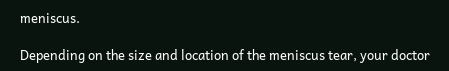meniscus.

Depending on the size and location of the meniscus tear, your doctor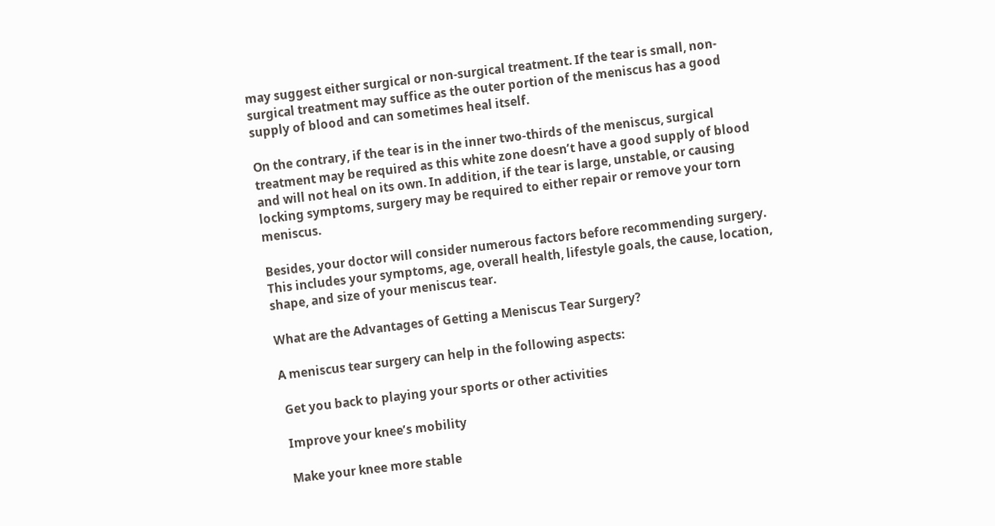may suggest either surgical or non-surgical treatment. If the tear is small, non-surgical treatment may suffice as the outer portion of the meniscus has a good supply of blood and can sometimes heal itself.

On the contrary, if the tear is in the inner two-thirds of the meniscus, surgical treatment may be required as this white zone doesn’t have a good supply of blood and will not heal on its own. In addition, if the tear is large, unstable, or causing locking symptoms, surgery may be required to either repair or remove your torn meniscus.

Besides, your doctor will consider numerous factors before recommending surgery. This includes your symptoms, age, overall health, lifestyle goals, the cause, location, shape, and size of your meniscus tear.

What are the Advantages of Getting a Meniscus Tear Surgery?

A meniscus tear surgery can help in the following aspects:

 Get you back to playing your sports or other activities

 Improve your knee’s mobility

 Make your knee more stable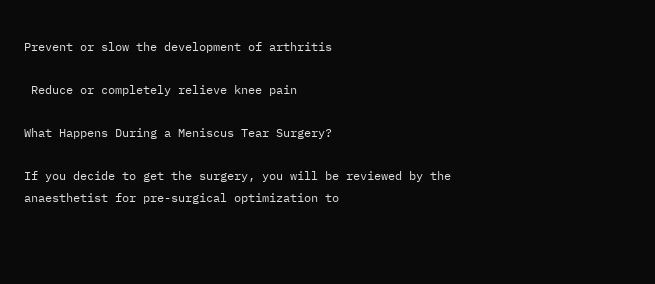Prevent or slow the development of arthritis

 Reduce or completely relieve knee pain

What Happens During a Meniscus Tear Surgery?

If you decide to get the surgery, you will be reviewed by the anaesthetist for pre-surgical optimization to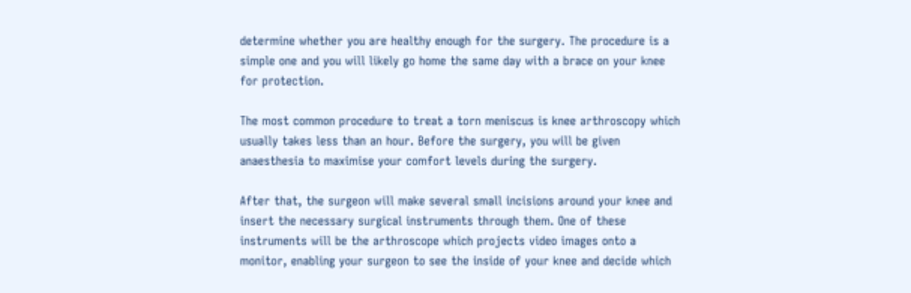determine whether you are healthy enough for the surgery. The procedure is a simple one and you will likely go home the same day with a brace on your knee for protection.

The most common procedure to treat a torn meniscus is knee arthroscopy which usually takes less than an hour. Before the surgery, you will be given anaesthesia to maximise your comfort levels during the surgery.

After that, the surgeon will make several small incisions around your knee and insert the necessary surgical instruments through them. One of these instruments will be the arthroscope which projects video images onto a monitor, enabling your surgeon to see the inside of your knee and decide which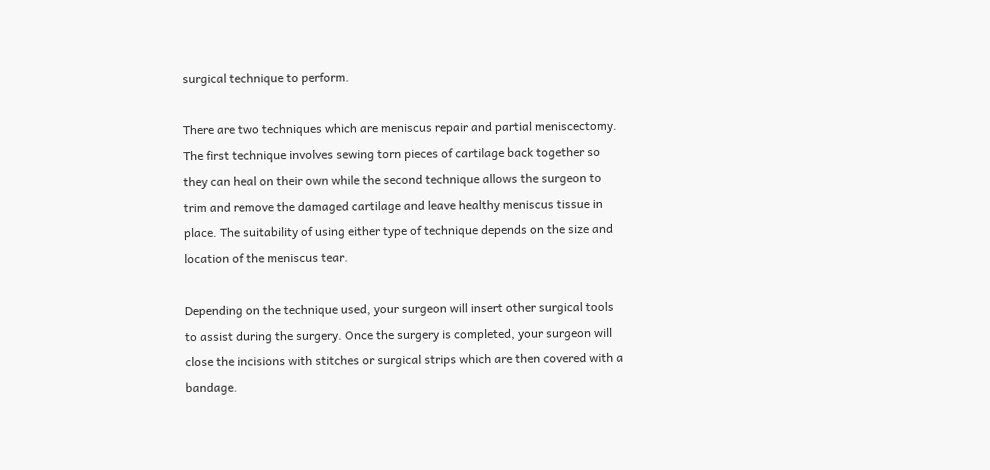surgical technique to perform.

There are two techniques which are meniscus repair and partial meniscectomy. The first technique involves sewing torn pieces of cartilage back together so they can heal on their own while the second technique allows the surgeon to trim and remove the damaged cartilage and leave healthy meniscus tissue in place. The suitability of using either type of technique depends on the size and location of the meniscus tear.

Depending on the technique used, your surgeon will insert other surgical tools to assist during the surgery. Once the surgery is completed, your surgeon will close the incisions with stitches or surgical strips which are then covered with a bandage.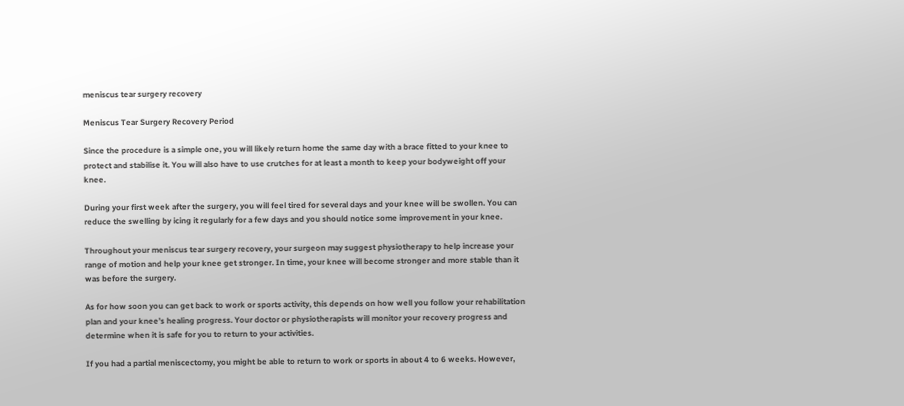meniscus tear surgery recovery

Meniscus Tear Surgery Recovery Period

Since the procedure is a simple one, you will likely return home the same day with a brace fitted to your knee to protect and stabilise it. You will also have to use crutches for at least a month to keep your bodyweight off your knee.

During your first week after the surgery, you will feel tired for several days and your knee will be swollen. You can reduce the swelling by icing it regularly for a few days and you should notice some improvement in your knee.

Throughout your meniscus tear surgery recovery, your surgeon may suggest physiotherapy to help increase your range of motion and help your knee get stronger. In time, your knee will become stronger and more stable than it was before the surgery.

As for how soon you can get back to work or sports activity, this depends on how well you follow your rehabilitation plan and your knee’s healing progress. Your doctor or physiotherapists will monitor your recovery progress and determine when it is safe for you to return to your activities.

If you had a partial meniscectomy, you might be able to return to work or sports in about 4 to 6 weeks. However,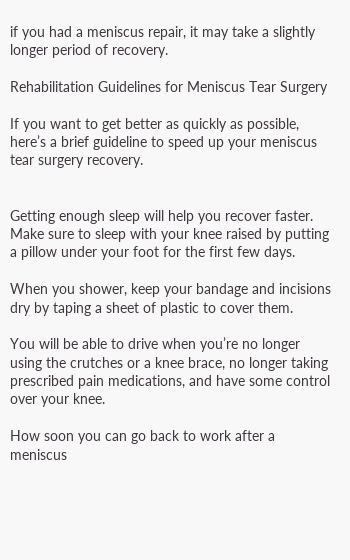if you had a meniscus repair, it may take a slightly longer period of recovery.

Rehabilitation Guidelines for Meniscus Tear Surgery

If you want to get better as quickly as possible, here’s a brief guideline to speed up your meniscus tear surgery recovery.


Getting enough sleep will help you recover faster. Make sure to sleep with your knee raised by putting a pillow under your foot for the first few days.

When you shower, keep your bandage and incisions dry by taping a sheet of plastic to cover them.

You will be able to drive when you’re no longer using the crutches or a knee brace, no longer taking prescribed pain medications, and have some control over your knee.

How soon you can go back to work after a meniscus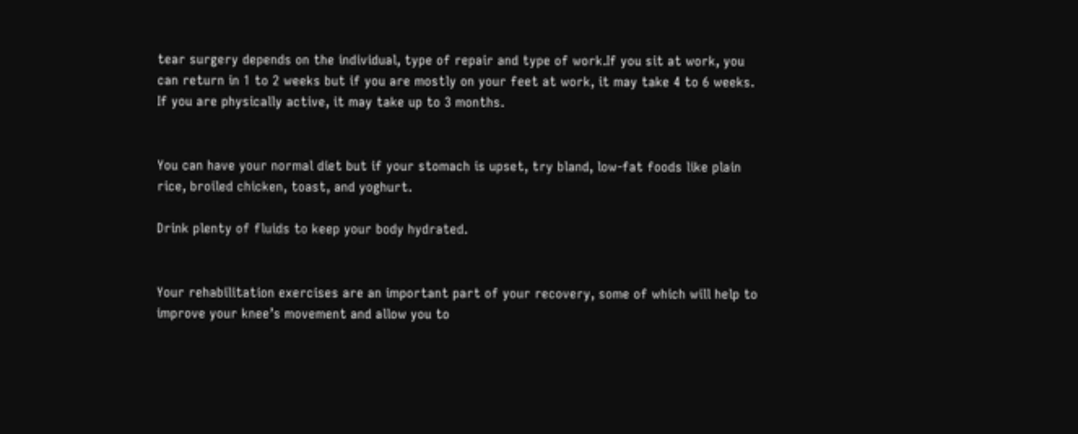tear surgery depends on the individual, type of repair and type of work.If you sit at work, you can return in 1 to 2 weeks but if you are mostly on your feet at work, it may take 4 to 6 weeks. If you are physically active, it may take up to 3 months.


You can have your normal diet but if your stomach is upset, try bland, low-fat foods like plain rice, broiled chicken, toast, and yoghurt.

Drink plenty of fluids to keep your body hydrated.


Your rehabilitation exercises are an important part of your recovery, some of which will help to improve your knee’s movement and allow you to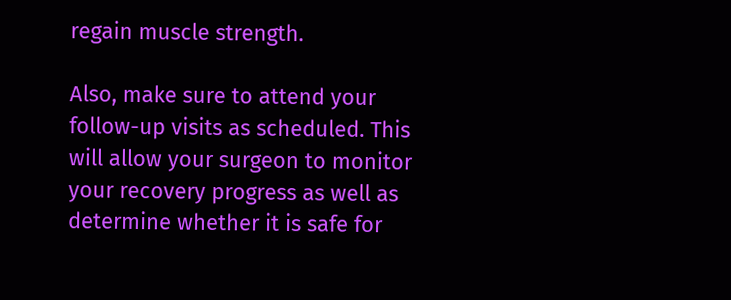regain muscle strength.

Also, make sure to attend your follow-up visits as scheduled. This will allow your surgeon to monitor your recovery progress as well as determine whether it is safe for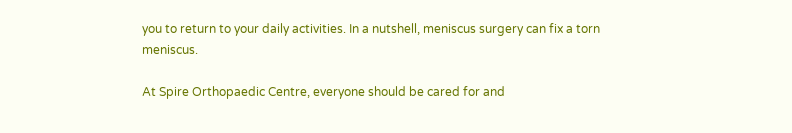you to return to your daily activities. In a nutshell, meniscus surgery can fix a torn meniscus.

At Spire Orthopaedic Centre, everyone should be cared for and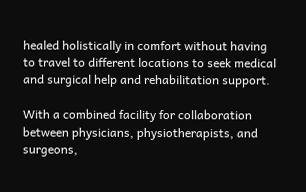healed holistically in comfort without having to travel to different locations to seek medical and surgical help and rehabilitation support.

With a combined facility for collaboration between physicians, physiotherapists, and surgeons,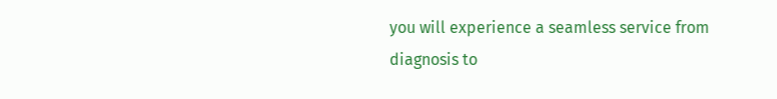you will experience a seamless service from diagnosis to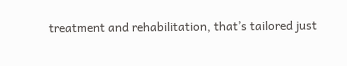treatment and rehabilitation, that’s tailored just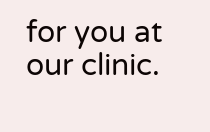for you at our clinic.